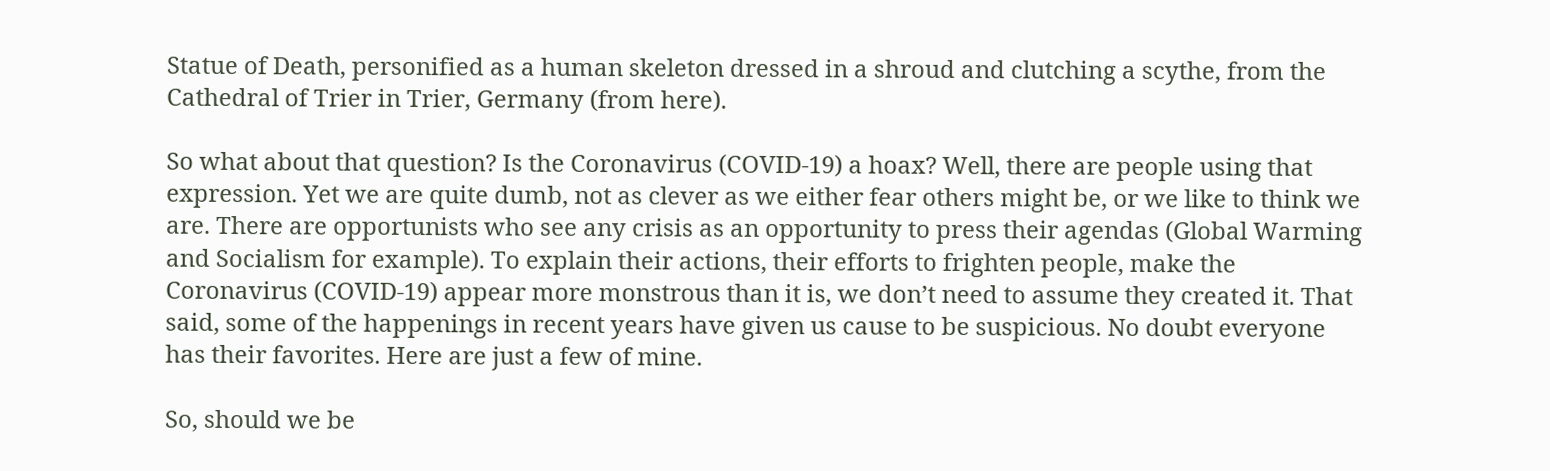Statue of Death, personified as a human skeleton dressed in a shroud and clutching a scythe, from the Cathedral of Trier in Trier, Germany (from here).

So what about that question? Is the Coronavirus (COVID-19) a hoax? Well, there are people using that expression. Yet we are quite dumb, not as clever as we either fear others might be, or we like to think we are. There are opportunists who see any crisis as an opportunity to press their agendas (Global Warming and Socialism for example). To explain their actions, their efforts to frighten people, make the Coronavirus (COVID-19) appear more monstrous than it is, we don’t need to assume they created it. That said, some of the happenings in recent years have given us cause to be suspicious. No doubt everyone has their favorites. Here are just a few of mine.

So, should we be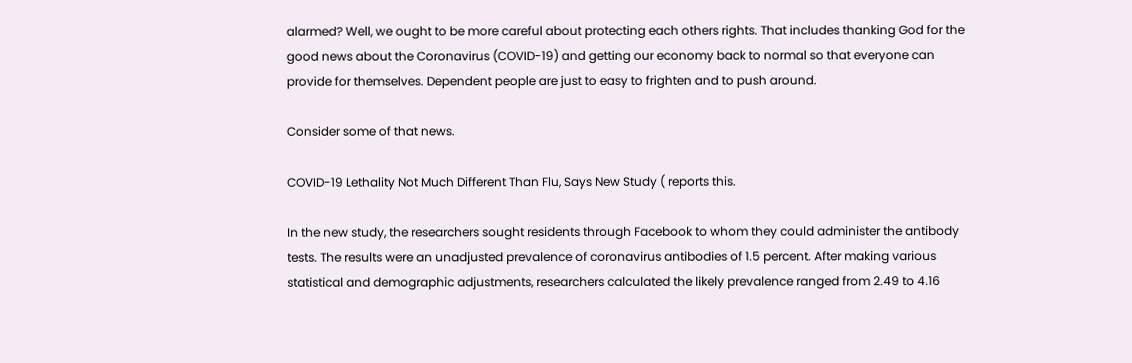alarmed? Well, we ought to be more careful about protecting each others rights. That includes thanking God for the good news about the Coronavirus (COVID-19) and getting our economy back to normal so that everyone can provide for themselves. Dependent people are just to easy to frighten and to push around.

Consider some of that news.

COVID-19 Lethality Not Much Different Than Flu, Says New Study ( reports this.

In the new study, the researchers sought residents through Facebook to whom they could administer the antibody tests. The results were an unadjusted prevalence of coronavirus antibodies of 1.5 percent. After making various statistical and demographic adjustments, researchers calculated the likely prevalence ranged from 2.49 to 4.16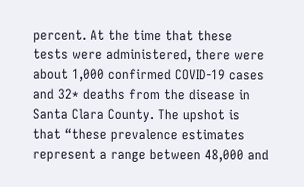percent. At the time that these tests were administered, there were about 1,000 confirmed COVID-19 cases and 32* deaths from the disease in Santa Clara County. The upshot is that “these prevalence estimates represent a range between 48,000 and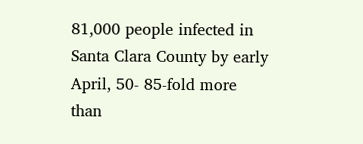81,000 people infected in Santa Clara County by early April, 50- 85-fold more than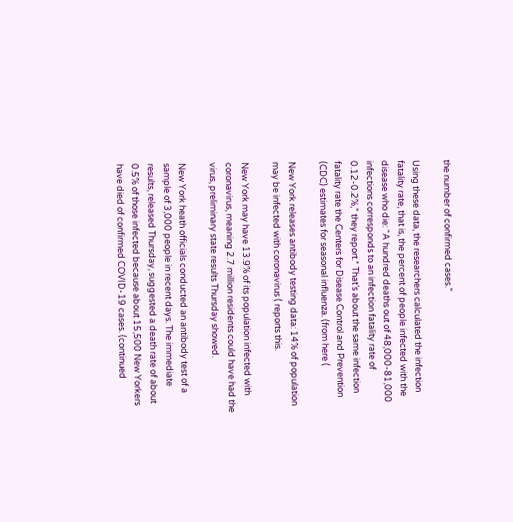the number of confirmed cases.”

Using these data, the researchers calculated the infection fatality rate, that is, the percent of people infected with the disease who die: “A hundred deaths out of 48,000-81,000 infections corresponds to an infection fatality rate of 0.12-0.2%,” they report.* That’s about the same infection fatality rate the Centers for Disease Control and Prevention (CDC) estimates for seasonal influenza. (from here (

New York releases antibody testing data: 14% of population may be infected with coronavirus ( reports this.

New York may have 13.9% of its population infected with coronavirus, meaning 2.7 million residents could have had the virus, preliminary state results Thursday showed.

New York heath officials conducted an antibody test of a sample of 3,000 people in recent days. The immediate results, released Thursday, suggested a death rate of about 0.5% of those infected because about 15,500 New Yorkers have died of confirmed COVID-19 cases. (continued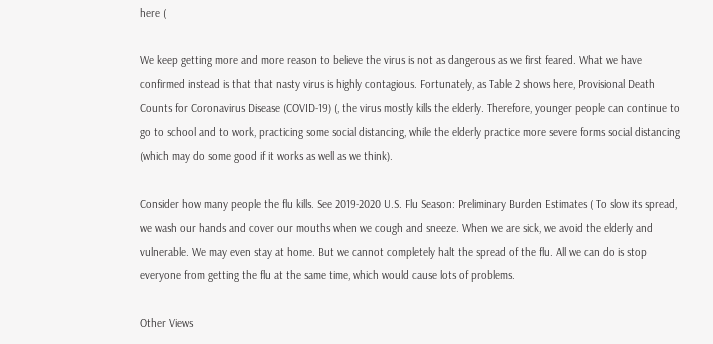here (

We keep getting more and more reason to believe the virus is not as dangerous as we first feared. What we have confirmed instead is that that nasty virus is highly contagious. Fortunately, as Table 2 shows here, Provisional Death Counts for Coronavirus Disease (COVID-19) (, the virus mostly kills the elderly. Therefore, younger people can continue to go to school and to work, practicing some social distancing, while the elderly practice more severe forms social distancing (which may do some good if it works as well as we think).

Consider how many people the flu kills. See 2019-2020 U.S. Flu Season: Preliminary Burden Estimates ( To slow its spread, we wash our hands and cover our mouths when we cough and sneeze. When we are sick, we avoid the elderly and vulnerable. We may even stay at home. But we cannot completely halt the spread of the flu. All we can do is stop everyone from getting the flu at the same time, which would cause lots of problems.

Other Views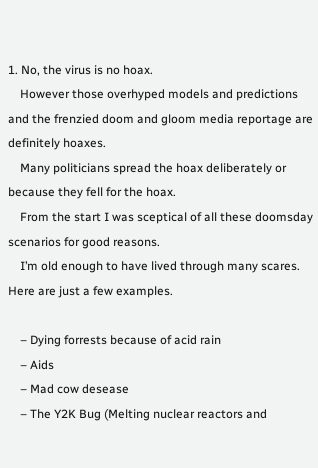1. No, the virus is no hoax.
    However those overhyped models and predictions and the frenzied doom and gloom media reportage are definitely hoaxes.
    Many politicians spread the hoax deliberately or because they fell for the hoax.
    From the start I was sceptical of all these doomsday scenarios for good reasons.
    I’m old enough to have lived through many scares. Here are just a few examples.

    – Dying forrests because of acid rain
    – Aids
    – Mad cow desease
    – The Y2K Bug (Melting nuclear reactors and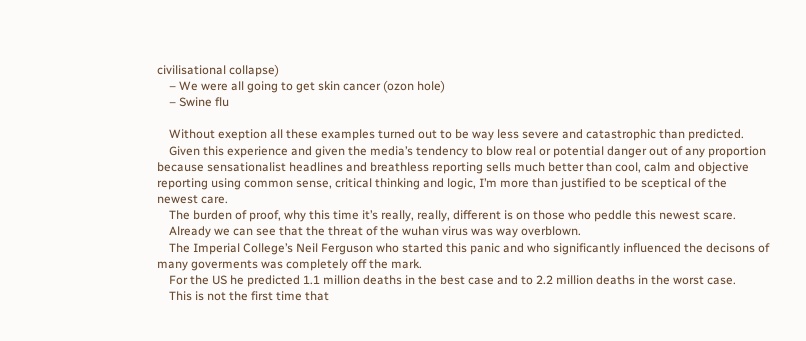civilisational collapse)
    – We were all going to get skin cancer (ozon hole)
    – Swine flu

    Without exeption all these examples turned out to be way less severe and catastrophic than predicted.
    Given this experience and given the media’s tendency to blow real or potential danger out of any proportion because sensationalist headlines and breathless reporting sells much better than cool, calm and objective reporting using common sense, critical thinking and logic, I’m more than justified to be sceptical of the newest care.
    The burden of proof, why this time it’s really, really, different is on those who peddle this newest scare.
    Already we can see that the threat of the wuhan virus was way overblown.
    The Imperial College’s Neil Ferguson who started this panic and who significantly influenced the decisons of many goverments was completely off the mark.
    For the US he predicted 1.1 million deaths in the best case and to 2.2 million deaths in the worst case.
    This is not the first time that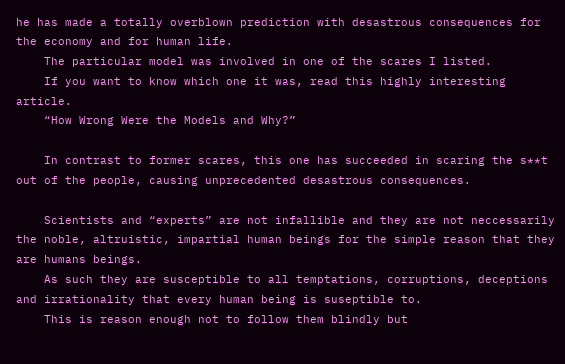he has made a totally overblown prediction with desastrous consequences for the economy and for human life.
    The particular model was involved in one of the scares I listed.
    If you want to know which one it was, read this highly interesting article.
    “How Wrong Were the Models and Why?”

    In contrast to former scares, this one has succeeded in scaring the s**t out of the people, causing unprecedented desastrous consequences.

    Scientists and “experts” are not infallible and they are not neccessarily the noble, altruistic, impartial human beings for the simple reason that they are humans beings.
    As such they are susceptible to all temptations, corruptions, deceptions and irrationality that every human being is suseptible to.
    This is reason enough not to follow them blindly but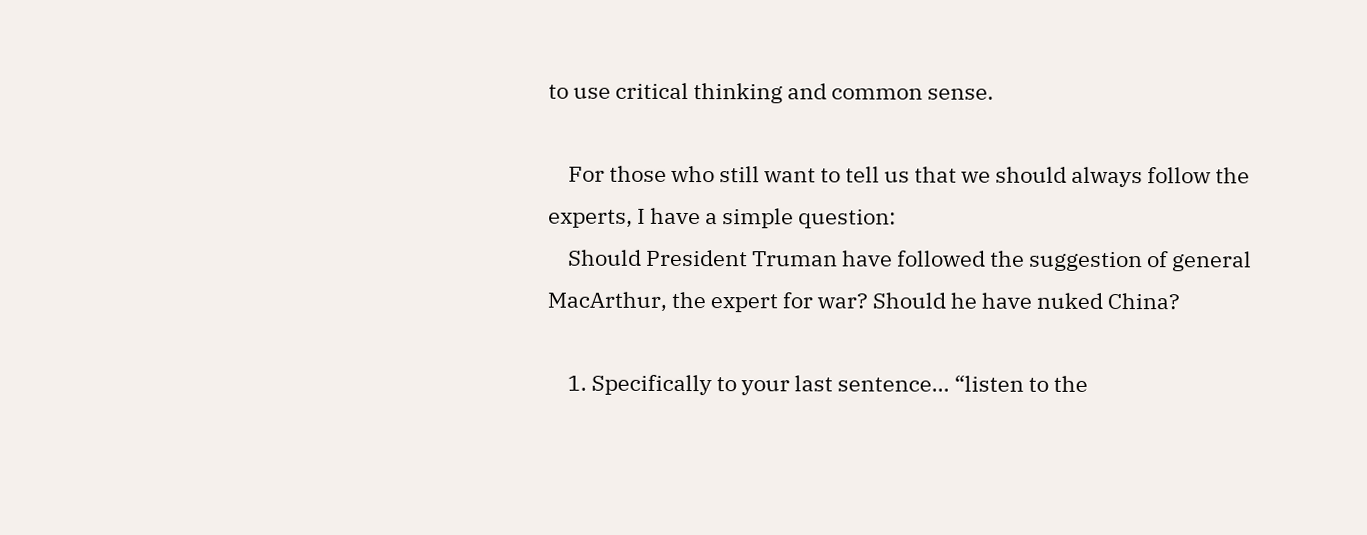to use critical thinking and common sense.

    For those who still want to tell us that we should always follow the experts, I have a simple question:
    Should President Truman have followed the suggestion of general MacArthur, the expert for war? Should he have nuked China?

    1. Specifically to your last sentence… “listen to the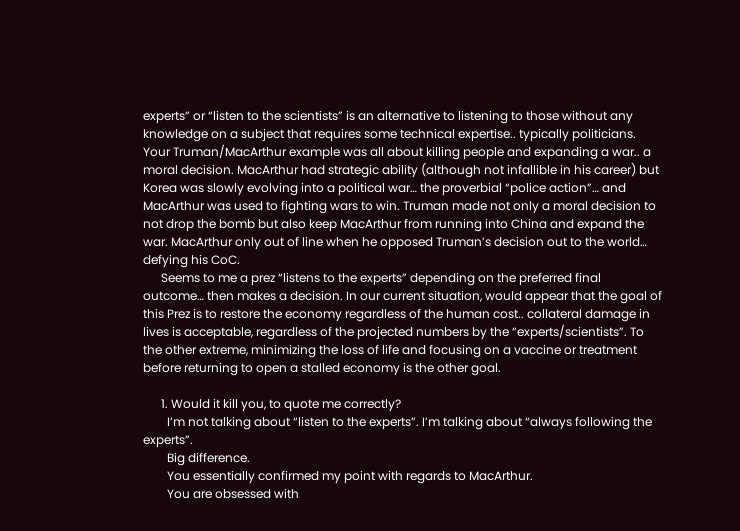experts” or “listen to the scientists” is an alternative to listening to those without any knowledge on a subject that requires some technical expertise.. typically politicians. Your Truman/MacArthur example was all about killing people and expanding a war.. a moral decision. MacArthur had strategic ability (although not infallible in his career) but Korea was slowly evolving into a political war… the proverbial “police action”… and MacArthur was used to fighting wars to win. Truman made not only a moral decision to not drop the bomb but also keep MacArthur from running into China and expand the war. MacArthur only out of line when he opposed Truman’s decision out to the world… defying his CoC.
      Seems to me a prez “listens to the experts” depending on the preferred final outcome… then makes a decision. In our current situation, would appear that the goal of this Prez is to restore the economy regardless of the human cost.. collateral damage in lives is acceptable, regardless of the projected numbers by the “experts/scientists”. To the other extreme, minimizing the loss of life and focusing on a vaccine or treatment before returning to open a stalled economy is the other goal.

      1. Would it kill you, to quote me correctly?
        I’m not talking about “listen to the experts”. I’m talking about “always following the experts”.
        Big difference.
        You essentially confirmed my point with regards to MacArthur.
        You are obsessed with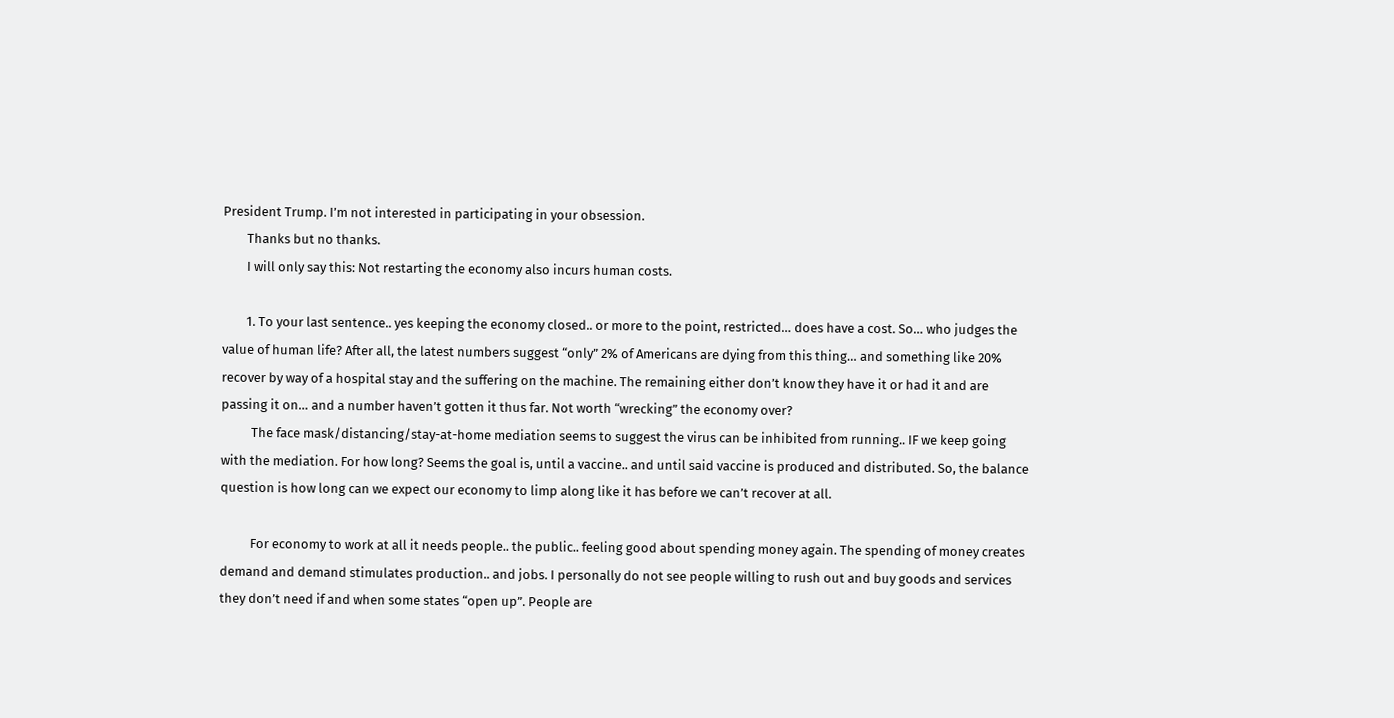President Trump. I’m not interested in participating in your obsession.
        Thanks but no thanks.
        I will only say this: Not restarting the economy also incurs human costs.

        1. To your last sentence.. yes keeping the economy closed.. or more to the point, restricted… does have a cost. So… who judges the value of human life? After all, the latest numbers suggest “only” 2% of Americans are dying from this thing… and something like 20% recover by way of a hospital stay and the suffering on the machine. The remaining either don’t know they have it or had it and are passing it on… and a number haven’t gotten it thus far. Not worth “wrecking” the economy over?
          The face mask/distancing/stay-at-home mediation seems to suggest the virus can be inhibited from running.. IF we keep going with the mediation. For how long? Seems the goal is, until a vaccine.. and until said vaccine is produced and distributed. So, the balance question is how long can we expect our economy to limp along like it has before we can’t recover at all.

          For economy to work at all it needs people.. the public.. feeling good about spending money again. The spending of money creates demand and demand stimulates production.. and jobs. I personally do not see people willing to rush out and buy goods and services they don’t need if and when some states “open up”. People are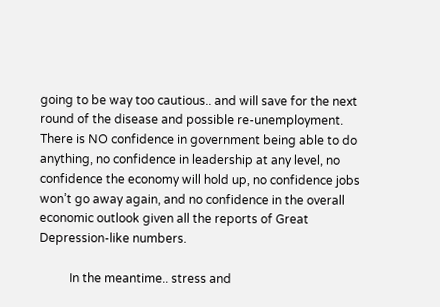going to be way too cautious.. and will save for the next round of the disease and possible re-unemployment. There is NO confidence in government being able to do anything, no confidence in leadership at any level, no confidence the economy will hold up, no confidence jobs won’t go away again, and no confidence in the overall economic outlook given all the reports of Great Depression-like numbers.

          In the meantime.. stress and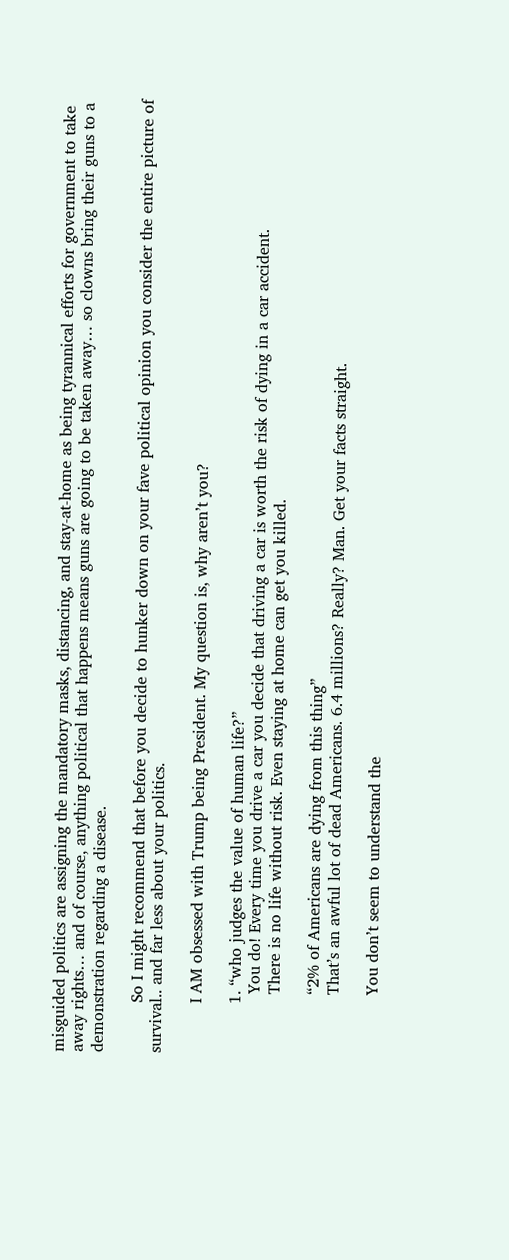misguided politics are assigning the mandatory masks, distancing, and stay-at-home as being tyrannical efforts for government to take away rights… and of course, anything political that happens means guns are going to be taken away… so clowns bring their guns to a demonstration regarding a disease.

          So I might recommend that before you decide to hunker down on your fave political opinion you consider the entire picture of survival.. and far less about your politics.

          I AM obsessed with Trump being President. My question is, why aren’t you?

          1. “who judges the value of human life?”
            You do! Every time you drive a car you decide that driving a car is worth the risk of dying in a car accident.
            There is no life without risk. Even staying at home can get you killed.

            “2% of Americans are dying from this thing”
            That’s an awful lot of dead Americans. 6.4 millions? Really? Man. Get your facts straight.

            You don’t seem to understand the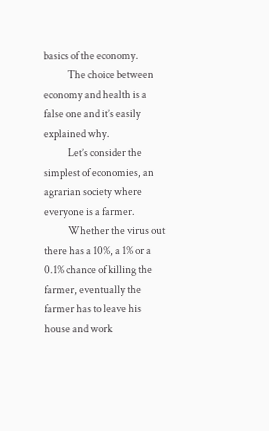basics of the economy.
            The choice between economy and health is a false one and it’s easily explained why.
            Let’s consider the simplest of economies, an agrarian society where everyone is a farmer.
            Whether the virus out there has a 10%, a 1% or a 0.1% chance of killing the farmer, eventually the farmer has to leave his house and work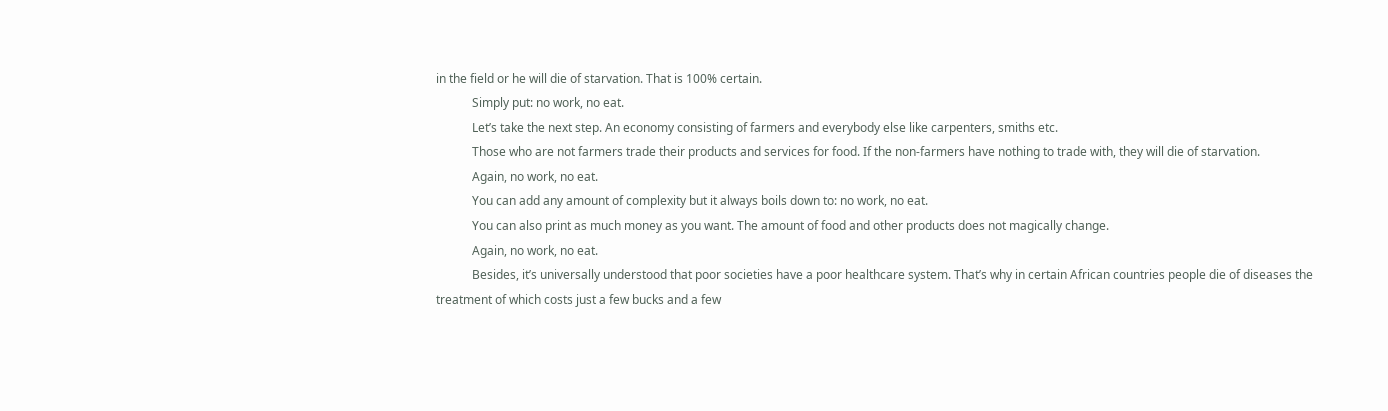in the field or he will die of starvation. That is 100% certain.
            Simply put: no work, no eat.
            Let’s take the next step. An economy consisting of farmers and everybody else like carpenters, smiths etc.
            Those who are not farmers trade their products and services for food. If the non-farmers have nothing to trade with, they will die of starvation.
            Again, no work, no eat.
            You can add any amount of complexity but it always boils down to: no work, no eat.
            You can also print as much money as you want. The amount of food and other products does not magically change.
            Again, no work, no eat.
            Besides, it’s universally understood that poor societies have a poor healthcare system. That’s why in certain African countries people die of diseases the treatment of which costs just a few bucks and a few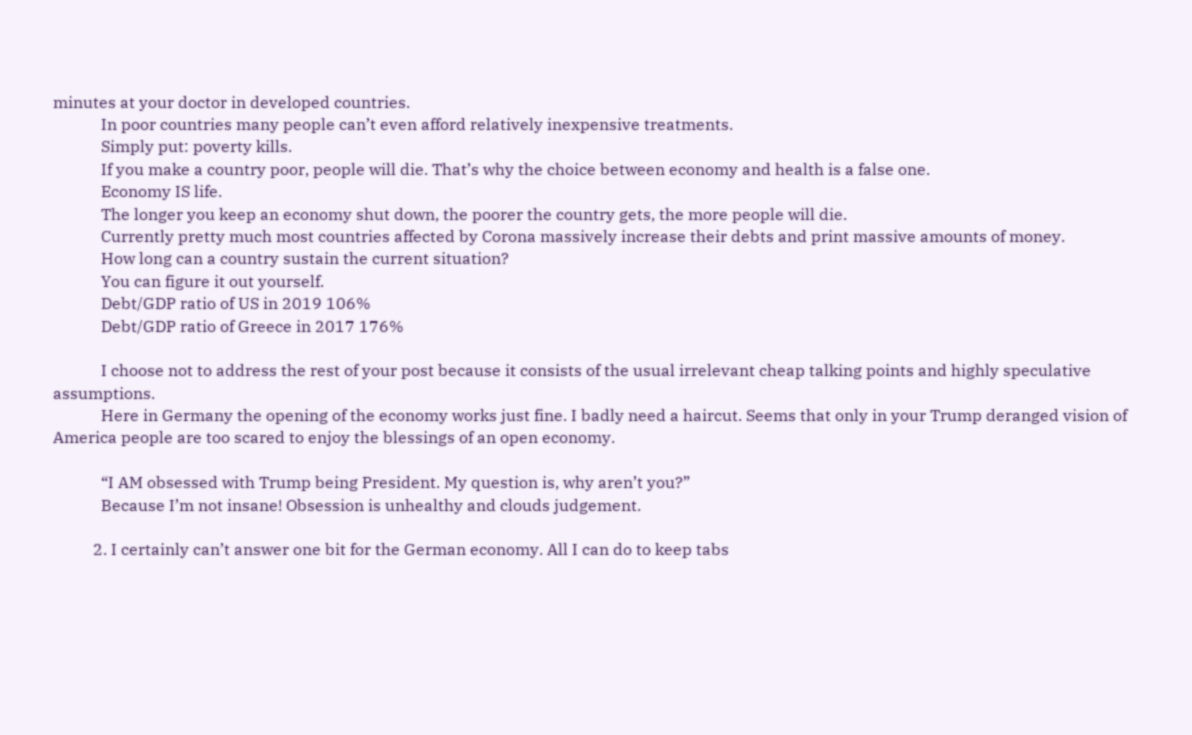minutes at your doctor in developed countries.
            In poor countries many people can’t even afford relatively inexpensive treatments.
            Simply put: poverty kills.
            If you make a country poor, people will die. That’s why the choice between economy and health is a false one.
            Economy IS life.
            The longer you keep an economy shut down, the poorer the country gets, the more people will die.
            Currently pretty much most countries affected by Corona massively increase their debts and print massive amounts of money.
            How long can a country sustain the current situation?
            You can figure it out yourself.
            Debt/GDP ratio of US in 2019 106%
            Debt/GDP ratio of Greece in 2017 176%

            I choose not to address the rest of your post because it consists of the usual irrelevant cheap talking points and highly speculative assumptions.
            Here in Germany the opening of the economy works just fine. I badly need a haircut. Seems that only in your Trump deranged vision of America people are too scared to enjoy the blessings of an open economy.

            “I AM obsessed with Trump being President. My question is, why aren’t you?”
            Because I’m not insane! Obsession is unhealthy and clouds judgement.

          2. I certainly can’t answer one bit for the German economy. All I can do to keep tabs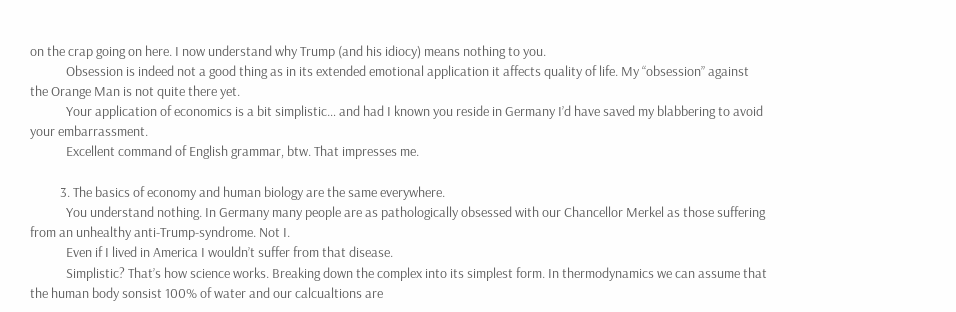on the crap going on here. I now understand why Trump (and his idiocy) means nothing to you.
            Obsession is indeed not a good thing as in its extended emotional application it affects quality of life. My “obsession” against the Orange Man is not quite there yet.
            Your application of economics is a bit simplistic… and had I known you reside in Germany I’d have saved my blabbering to avoid your embarrassment.
            Excellent command of English grammar, btw. That impresses me.

          3. The basics of economy and human biology are the same everywhere.
            You understand nothing. In Germany many people are as pathologically obsessed with our Chancellor Merkel as those suffering from an unhealthy anti-Trump-syndrome. Not I.
            Even if I lived in America I wouldn’t suffer from that disease.
            Simplistic? That’s how science works. Breaking down the complex into its simplest form. In thermodynamics we can assume that the human body sonsist 100% of water and our calcualtions are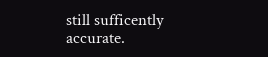still sufficently accurate.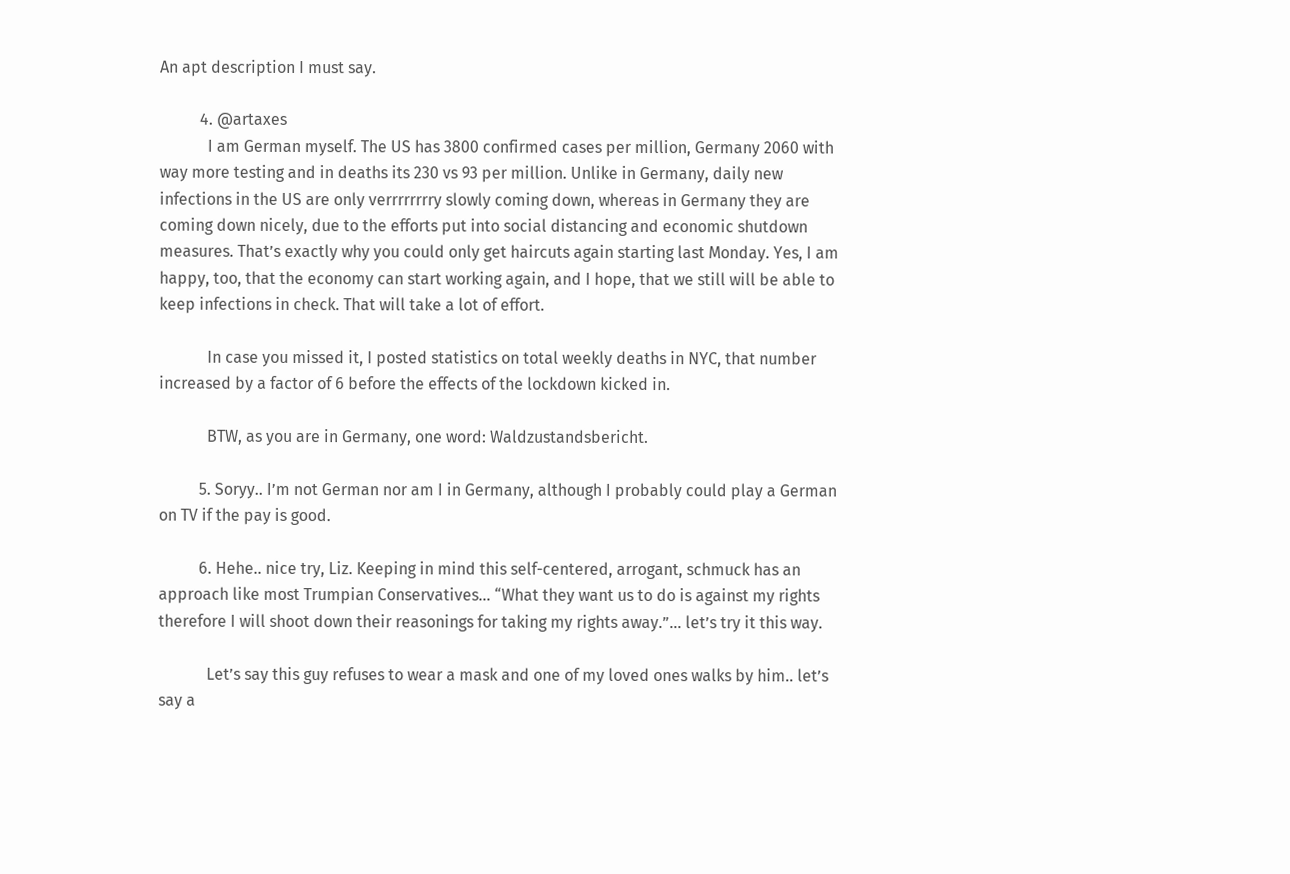An apt description I must say.

          4. @artaxes
            I am German myself. The US has 3800 confirmed cases per million, Germany 2060 with way more testing and in deaths its 230 vs 93 per million. Unlike in Germany, daily new infections in the US are only verrrrrrrry slowly coming down, whereas in Germany they are coming down nicely, due to the efforts put into social distancing and economic shutdown measures. That’s exactly why you could only get haircuts again starting last Monday. Yes, I am happy, too, that the economy can start working again, and I hope, that we still will be able to keep infections in check. That will take a lot of effort.

            In case you missed it, I posted statistics on total weekly deaths in NYC, that number increased by a factor of 6 before the effects of the lockdown kicked in.

            BTW, as you are in Germany, one word: Waldzustandsbericht.

          5. Soryy.. I’m not German nor am I in Germany, although I probably could play a German on TV if the pay is good.

          6. Hehe.. nice try, Liz. Keeping in mind this self-centered, arrogant, schmuck has an approach like most Trumpian Conservatives… “What they want us to do is against my rights therefore I will shoot down their reasonings for taking my rights away.”… let’s try it this way.

            Let’s say this guy refuses to wear a mask and one of my loved ones walks by him.. let’s say a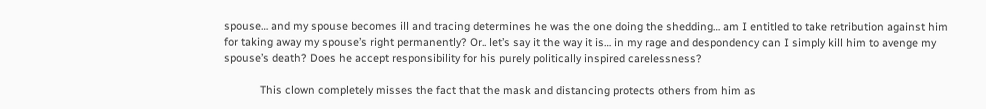spouse… and my spouse becomes ill and tracing determines he was the one doing the shedding… am I entitled to take retribution against him for taking away my spouse’s right permanently? Or.. let’s say it the way it is… in my rage and despondency can I simply kill him to avenge my spouse’s death? Does he accept responsibility for his purely politically inspired carelessness?

            This clown completely misses the fact that the mask and distancing protects others from him as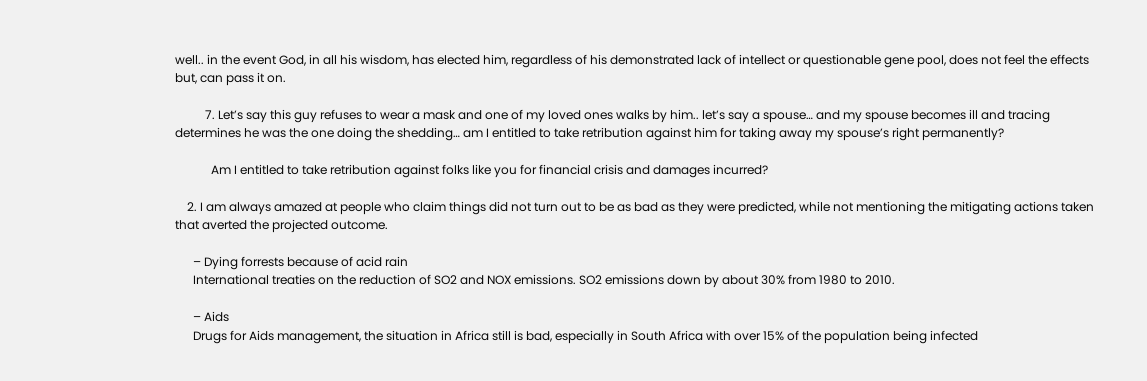well.. in the event God, in all his wisdom, has elected him, regardless of his demonstrated lack of intellect or questionable gene pool, does not feel the effects but, can pass it on.

          7. Let’s say this guy refuses to wear a mask and one of my loved ones walks by him.. let’s say a spouse… and my spouse becomes ill and tracing determines he was the one doing the shedding… am I entitled to take retribution against him for taking away my spouse’s right permanently?

            Am I entitled to take retribution against folks like you for financial crisis and damages incurred?

    2. I am always amazed at people who claim things did not turn out to be as bad as they were predicted, while not mentioning the mitigating actions taken that averted the projected outcome.

      – Dying forrests because of acid rain
      International treaties on the reduction of SO2 and NOX emissions. SO2 emissions down by about 30% from 1980 to 2010.

      – Aids
      Drugs for Aids management, the situation in Africa still is bad, especially in South Africa with over 15% of the population being infected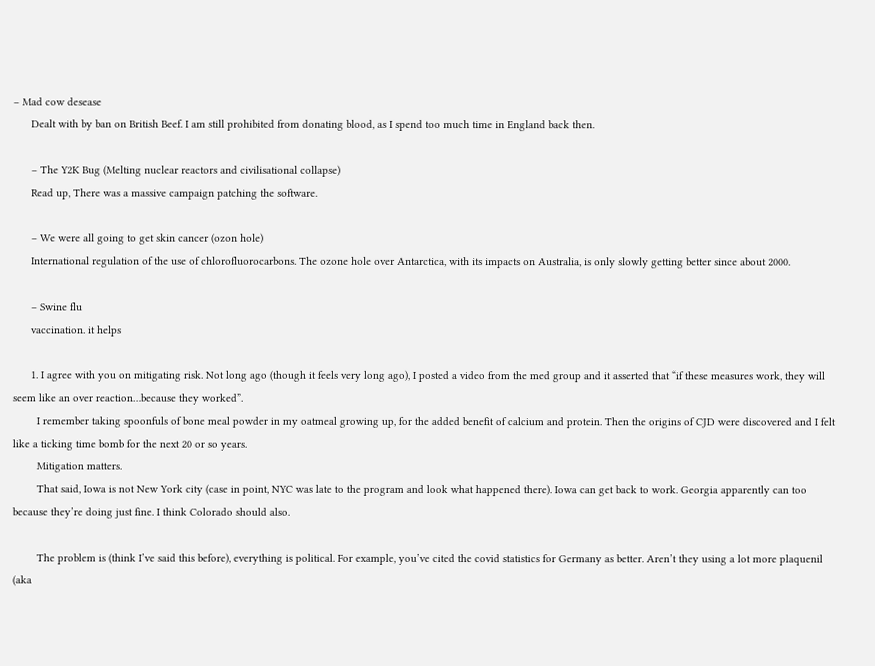– Mad cow desease
      Dealt with by ban on British Beef. I am still prohibited from donating blood, as I spend too much time in England back then.

      – The Y2K Bug (Melting nuclear reactors and civilisational collapse)
      Read up, There was a massive campaign patching the software.

      – We were all going to get skin cancer (ozon hole)
      International regulation of the use of chlorofluorocarbons. The ozone hole over Antarctica, with its impacts on Australia, is only slowly getting better since about 2000.

      – Swine flu
      vaccination. it helps

      1. I agree with you on mitigating risk. Not long ago (though it feels very long ago), I posted a video from the med group and it asserted that “if these measures work, they will seem like an over reaction…because they worked”.
        I remember taking spoonfuls of bone meal powder in my oatmeal growing up, for the added benefit of calcium and protein. Then the origins of CJD were discovered and I felt like a ticking time bomb for the next 20 or so years.
        Mitigation matters.
        That said, Iowa is not New York city (case in point, NYC was late to the program and look what happened there). Iowa can get back to work. Georgia apparently can too because they’re doing just fine. I think Colorado should also.

        The problem is (think I’ve said this before), everything is political. For example, you’ve cited the covid statistics for Germany as better. Aren’t they using a lot more plaquenil (aka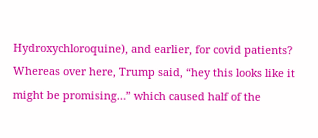Hydroxychloroquine), and earlier, for covid patients? Whereas over here, Trump said, “hey this looks like it might be promising…” which caused half of the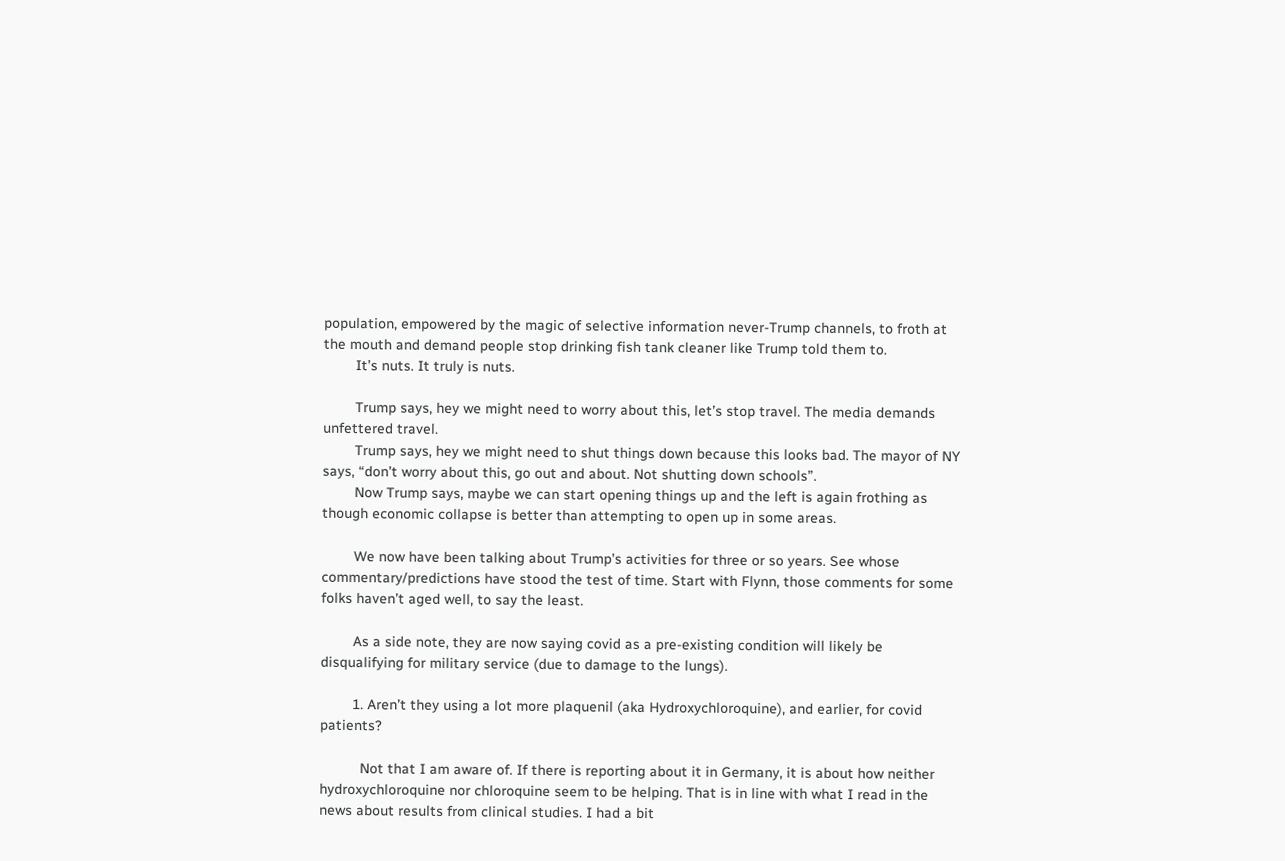population, empowered by the magic of selective information never-Trump channels, to froth at the mouth and demand people stop drinking fish tank cleaner like Trump told them to.
        It’s nuts. It truly is nuts.

        Trump says, hey we might need to worry about this, let’s stop travel. The media demands unfettered travel.
        Trump says, hey we might need to shut things down because this looks bad. The mayor of NY says, “don’t worry about this, go out and about. Not shutting down schools”.
        Now Trump says, maybe we can start opening things up and the left is again frothing as though economic collapse is better than attempting to open up in some areas.

        We now have been talking about Trump’s activities for three or so years. See whose commentary/predictions have stood the test of time. Start with Flynn, those comments for some folks haven’t aged well, to say the least.

        As a side note, they are now saying covid as a pre-existing condition will likely be disqualifying for military service (due to damage to the lungs).

        1. Aren’t they using a lot more plaquenil (aka Hydroxychloroquine), and earlier, for covid patients?

          Not that I am aware of. If there is reporting about it in Germany, it is about how neither hydroxychloroquine nor chloroquine seem to be helping. That is in line with what I read in the news about results from clinical studies. I had a bit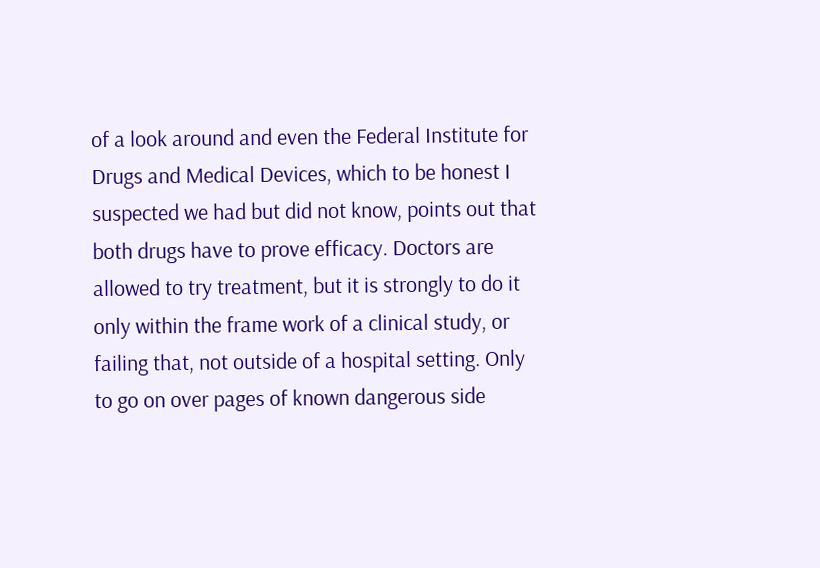of a look around and even the Federal Institute for Drugs and Medical Devices, which to be honest I suspected we had but did not know, points out that both drugs have to prove efficacy. Doctors are allowed to try treatment, but it is strongly to do it only within the frame work of a clinical study, or failing that, not outside of a hospital setting. Only to go on over pages of known dangerous side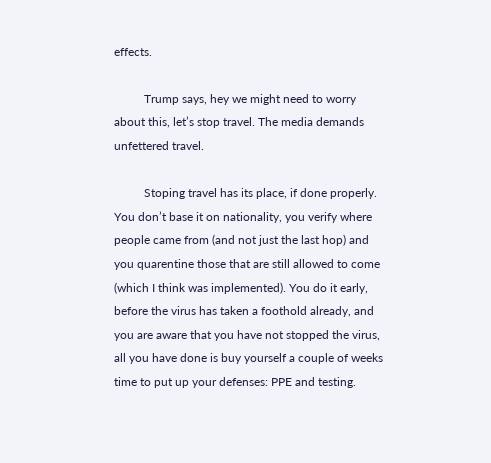effects.

          Trump says, hey we might need to worry about this, let’s stop travel. The media demands unfettered travel.

          Stoping travel has its place, if done properly. You don’t base it on nationality, you verify where people came from (and not just the last hop) and you quarentine those that are still allowed to come (which I think was implemented). You do it early, before the virus has taken a foothold already, and you are aware that you have not stopped the virus, all you have done is buy yourself a couple of weeks time to put up your defenses: PPE and testing.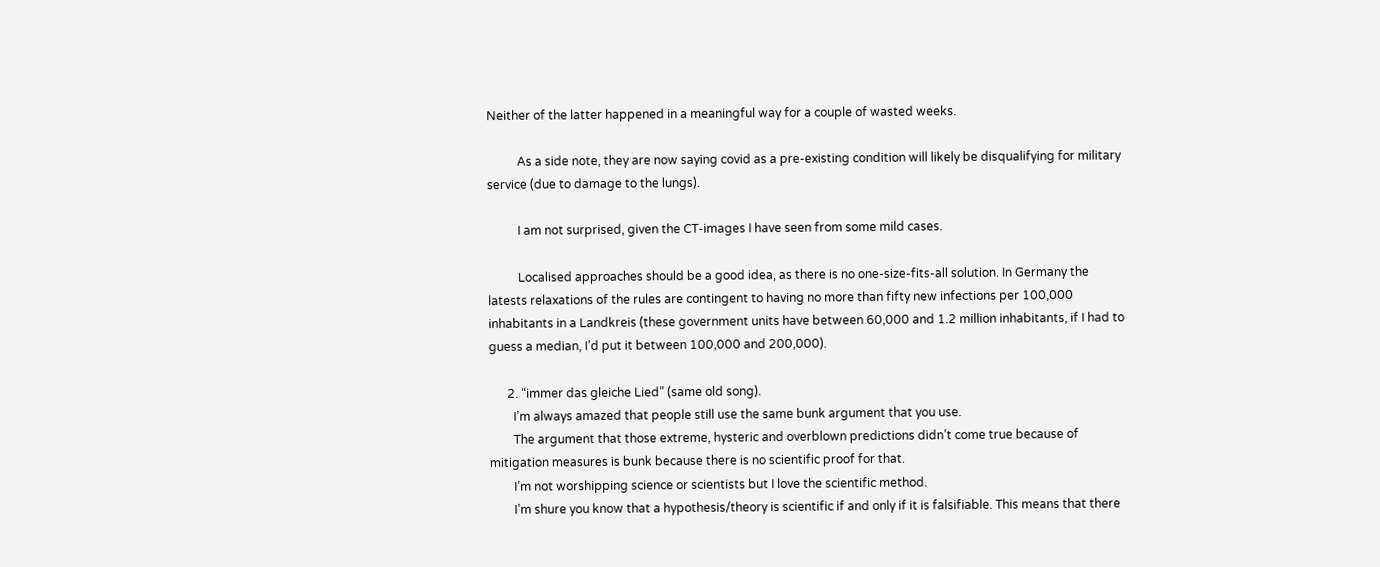Neither of the latter happened in a meaningful way for a couple of wasted weeks.

          As a side note, they are now saying covid as a pre-existing condition will likely be disqualifying for military service (due to damage to the lungs).

          I am not surprised, given the CT-images I have seen from some mild cases.

          Localised approaches should be a good idea, as there is no one-size-fits-all solution. In Germany the latests relaxations of the rules are contingent to having no more than fifty new infections per 100,000 inhabitants in a Landkreis (these government units have between 60,000 and 1.2 million inhabitants, if I had to guess a median, I’d put it between 100,000 and 200,000).

      2. “immer das gleiche Lied” (same old song).
        I’m always amazed that people still use the same bunk argument that you use.
        The argument that those extreme, hysteric and overblown predictions didn’t come true because of mitigation measures is bunk because there is no scientific proof for that.
        I’m not worshipping science or scientists but I love the scientific method.
        I’m shure you know that a hypothesis/theory is scientific if and only if it is falsifiable. This means that there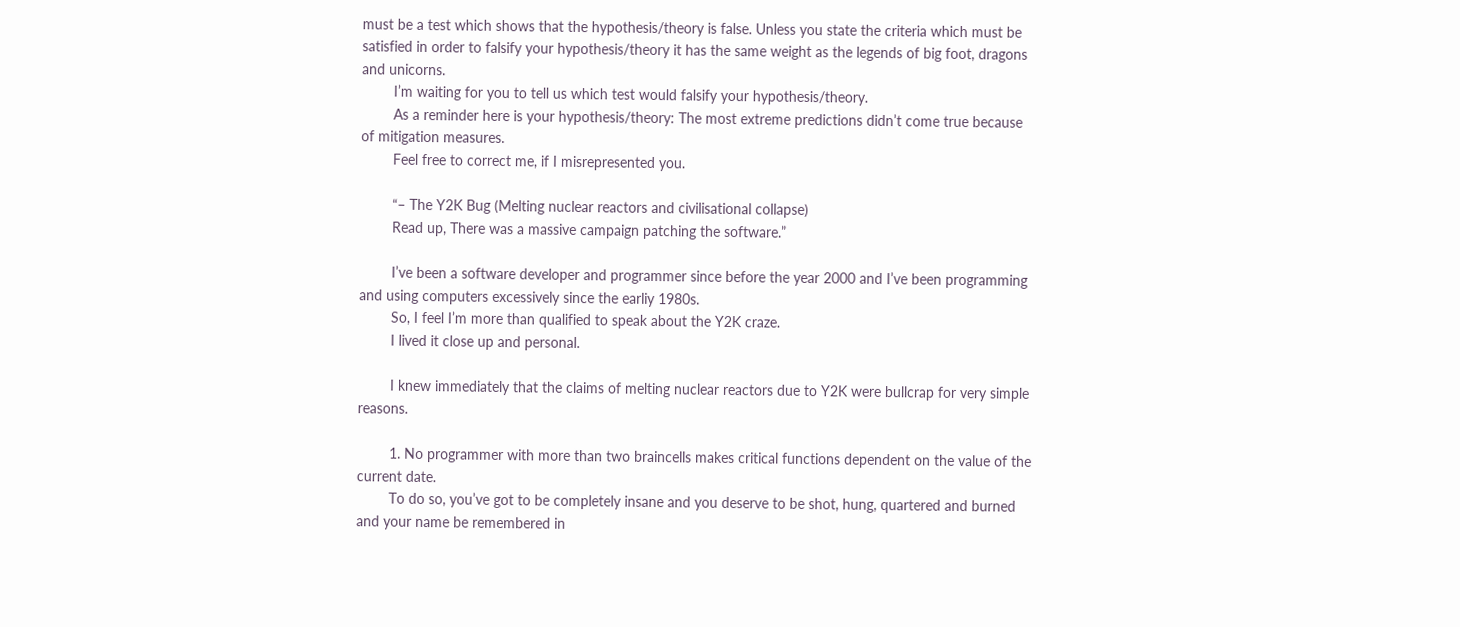must be a test which shows that the hypothesis/theory is false. Unless you state the criteria which must be satisfied in order to falsify your hypothesis/theory it has the same weight as the legends of big foot, dragons and unicorns.
        I’m waiting for you to tell us which test would falsify your hypothesis/theory.
        As a reminder here is your hypothesis/theory: The most extreme predictions didn’t come true because of mitigation measures.
        Feel free to correct me, if I misrepresented you.

        “– The Y2K Bug (Melting nuclear reactors and civilisational collapse)
        Read up, There was a massive campaign patching the software.”

        I’ve been a software developer and programmer since before the year 2000 and I’ve been programming and using computers excessively since the earliy 1980s.
        So, I feel I’m more than qualified to speak about the Y2K craze.
        I lived it close up and personal.

        I knew immediately that the claims of melting nuclear reactors due to Y2K were bullcrap for very simple reasons.

        1. No programmer with more than two braincells makes critical functions dependent on the value of the current date.
        To do so, you’ve got to be completely insane and you deserve to be shot, hung, quartered and burned and your name be remembered in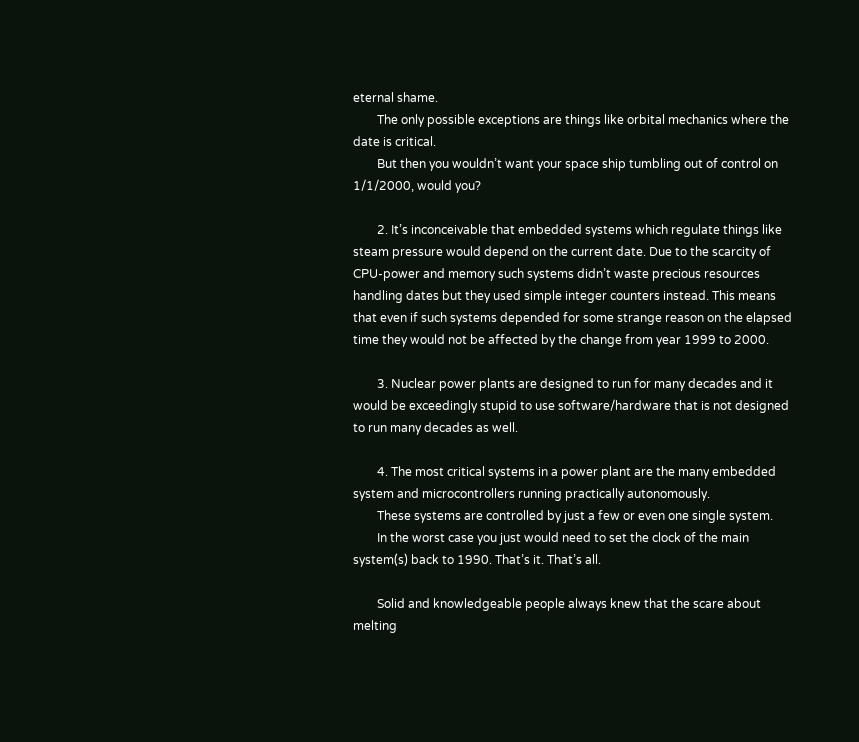eternal shame.
        The only possible exceptions are things like orbital mechanics where the date is critical.
        But then you wouldn’t want your space ship tumbling out of control on 1/1/2000, would you?

        2. It’s inconceivable that embedded systems which regulate things like steam pressure would depend on the current date. Due to the scarcity of CPU-power and memory such systems didn’t waste precious resources handling dates but they used simple integer counters instead. This means that even if such systems depended for some strange reason on the elapsed time they would not be affected by the change from year 1999 to 2000.

        3. Nuclear power plants are designed to run for many decades and it would be exceedingly stupid to use software/hardware that is not designed to run many decades as well.

        4. The most critical systems in a power plant are the many embedded system and microcontrollers running practically autonomously.
        These systems are controlled by just a few or even one single system.
        In the worst case you just would need to set the clock of the main system(s) back to 1990. That’s it. That’s all.

        Solid and knowledgeable people always knew that the scare about melting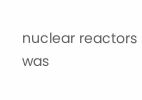nuclear reactors was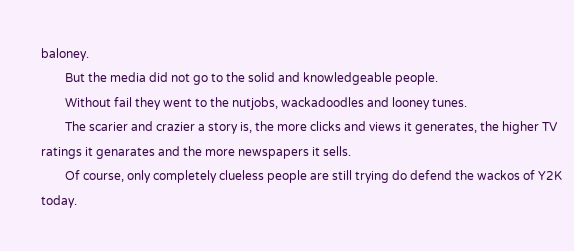baloney.
        But the media did not go to the solid and knowledgeable people.
        Without fail they went to the nutjobs, wackadoodles and looney tunes.
        The scarier and crazier a story is, the more clicks and views it generates, the higher TV ratings it genarates and the more newspapers it sells.
        Of course, only completely clueless people are still trying do defend the wackos of Y2K today.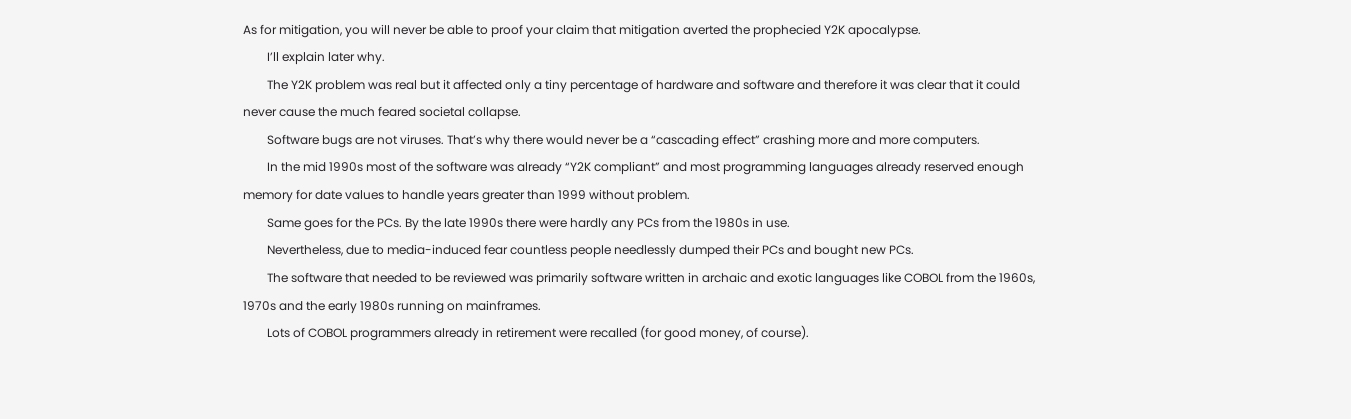As for mitigation, you will never be able to proof your claim that mitigation averted the prophecied Y2K apocalypse.
        I’ll explain later why.
        The Y2K problem was real but it affected only a tiny percentage of hardware and software and therefore it was clear that it could never cause the much feared societal collapse.
        Software bugs are not viruses. That’s why there would never be a “cascading effect” crashing more and more computers.
        In the mid 1990s most of the software was already “Y2K compliant” and most programming languages already reserved enough memory for date values to handle years greater than 1999 without problem.
        Same goes for the PCs. By the late 1990s there were hardly any PCs from the 1980s in use.
        Nevertheless, due to media-induced fear countless people needlessly dumped their PCs and bought new PCs.
        The software that needed to be reviewed was primarily software written in archaic and exotic languages like COBOL from the 1960s, 1970s and the early 1980s running on mainframes.
        Lots of COBOL programmers already in retirement were recalled (for good money, of course).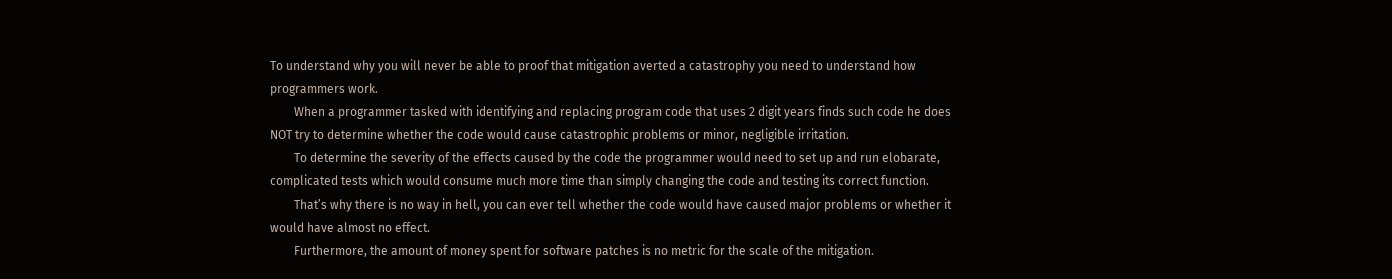To understand why you will never be able to proof that mitigation averted a catastrophy you need to understand how programmers work.
        When a programmer tasked with identifying and replacing program code that uses 2 digit years finds such code he does NOT try to determine whether the code would cause catastrophic problems or minor, negligible irritation.
        To determine the severity of the effects caused by the code the programmer would need to set up and run elobarate, complicated tests which would consume much more time than simply changing the code and testing its correct function.
        That’s why there is no way in hell, you can ever tell whether the code would have caused major problems or whether it would have almost no effect.
        Furthermore, the amount of money spent for software patches is no metric for the scale of the mitigation.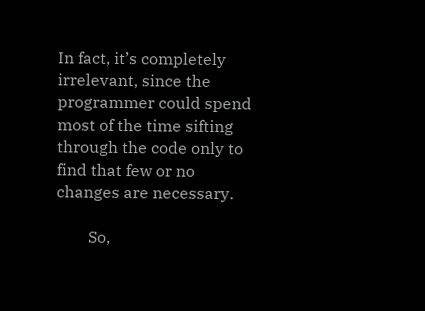In fact, it’s completely irrelevant, since the programmer could spend most of the time sifting through the code only to find that few or no changes are necessary.

        So,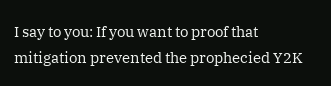I say to you: If you want to proof that mitigation prevented the prophecied Y2K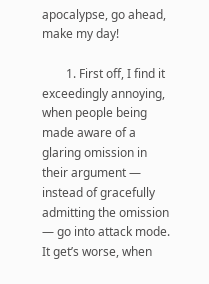apocalypse, go ahead, make my day!

        1. First off, I find it exceedingly annoying, when people being made aware of a glaring omission in their argument — instead of gracefully admitting the omission — go into attack mode. It get’s worse, when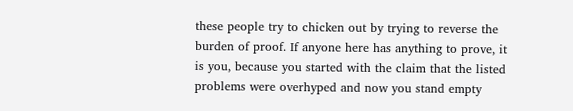these people try to chicken out by trying to reverse the burden of proof. If anyone here has anything to prove, it is you, because you started with the claim that the listed problems were overhyped and now you stand empty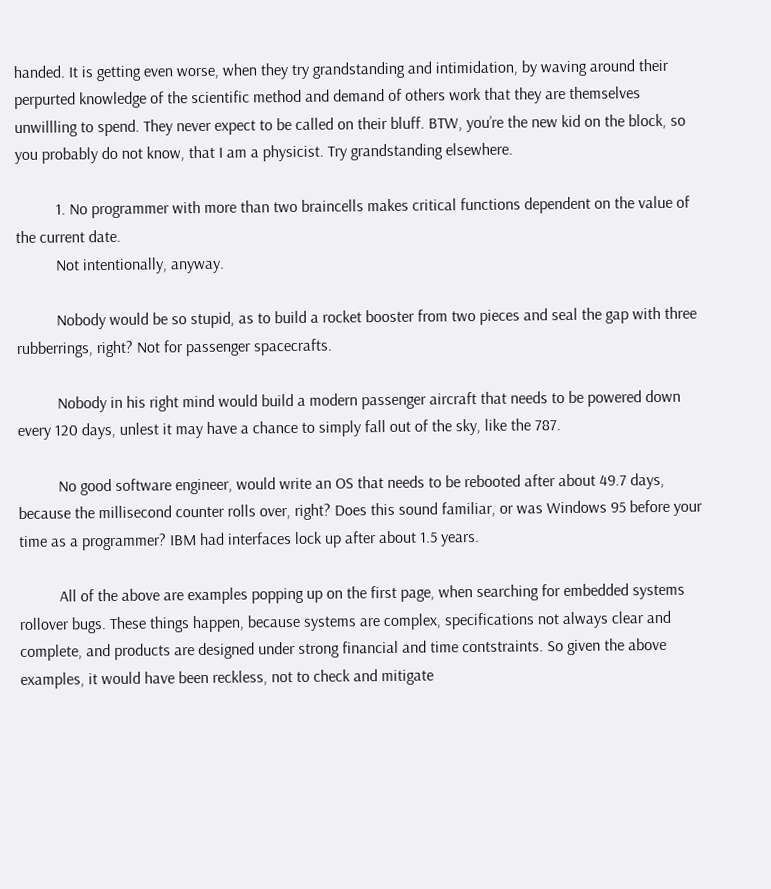handed. It is getting even worse, when they try grandstanding and intimidation, by waving around their perpurted knowledge of the scientific method and demand of others work that they are themselves unwillling to spend. They never expect to be called on their bluff. BTW, you’re the new kid on the block, so you probably do not know, that I am a physicist. Try grandstanding elsewhere.

          1. No programmer with more than two braincells makes critical functions dependent on the value of the current date.
          Not intentionally, anyway.

          Nobody would be so stupid, as to build a rocket booster from two pieces and seal the gap with three rubberrings, right? Not for passenger spacecrafts.

          Nobody in his right mind would build a modern passenger aircraft that needs to be powered down every 120 days, unlest it may have a chance to simply fall out of the sky, like the 787.

          No good software engineer, would write an OS that needs to be rebooted after about 49.7 days, because the millisecond counter rolls over, right? Does this sound familiar, or was Windows 95 before your time as a programmer? IBM had interfaces lock up after about 1.5 years.

          All of the above are examples popping up on the first page, when searching for embedded systems rollover bugs. These things happen, because systems are complex, specifications not always clear and complete, and products are designed under strong financial and time contstraints. So given the above examples, it would have been reckless, not to check and mitigate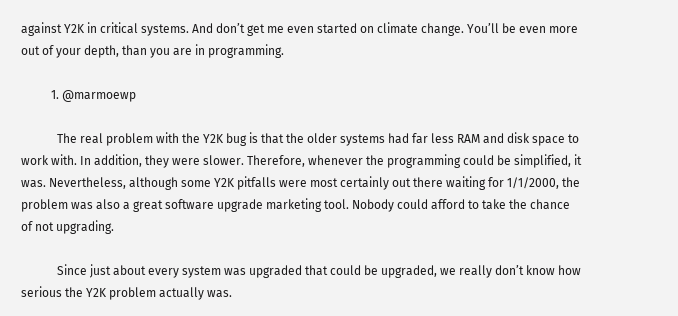against Y2K in critical systems. And don’t get me even started on climate change. You’ll be even more out of your depth, than you are in programming.

          1. @marmoewp

            The real problem with the Y2K bug is that the older systems had far less RAM and disk space to work with. In addition, they were slower. Therefore, whenever the programming could be simplified, it was. Nevertheless, although some Y2K pitfalls were most certainly out there waiting for 1/1/2000, the problem was also a great software upgrade marketing tool. Nobody could afford to take the chance of not upgrading.

            Since just about every system was upgraded that could be upgraded, we really don’t know how serious the Y2K problem actually was.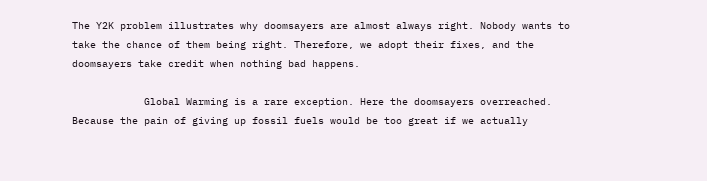The Y2K problem illustrates why doomsayers are almost always right. Nobody wants to take the chance of them being right. Therefore, we adopt their fixes, and the doomsayers take credit when nothing bad happens.

            Global Warming is a rare exception. Here the doomsayers overreached. Because the pain of giving up fossil fuels would be too great if we actually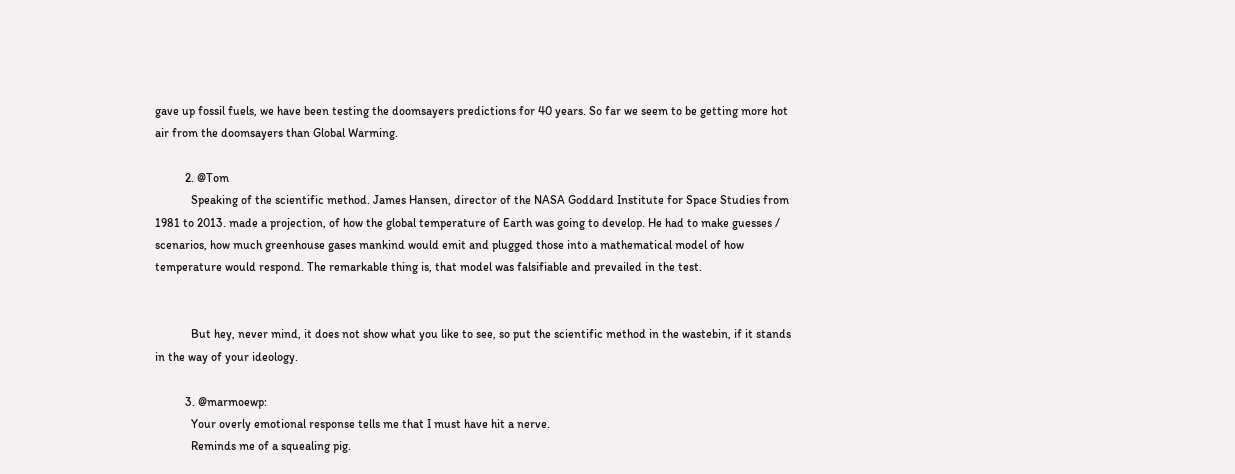gave up fossil fuels, we have been testing the doomsayers predictions for 40 years. So far we seem to be getting more hot air from the doomsayers than Global Warming.

          2. @Tom
            Speaking of the scientific method. James Hansen, director of the NASA Goddard Institute for Space Studies from 1981 to 2013. made a projection, of how the global temperature of Earth was going to develop. He had to make guesses / scenarios, how much greenhouse gases mankind would emit and plugged those into a mathematical model of how temperature would respond. The remarkable thing is, that model was falsifiable and prevailed in the test.


            But hey, never mind, it does not show what you like to see, so put the scientific method in the wastebin, if it stands in the way of your ideology.

          3. @marmoewp:
            Your overly emotional response tells me that I must have hit a nerve.
            Reminds me of a squealing pig.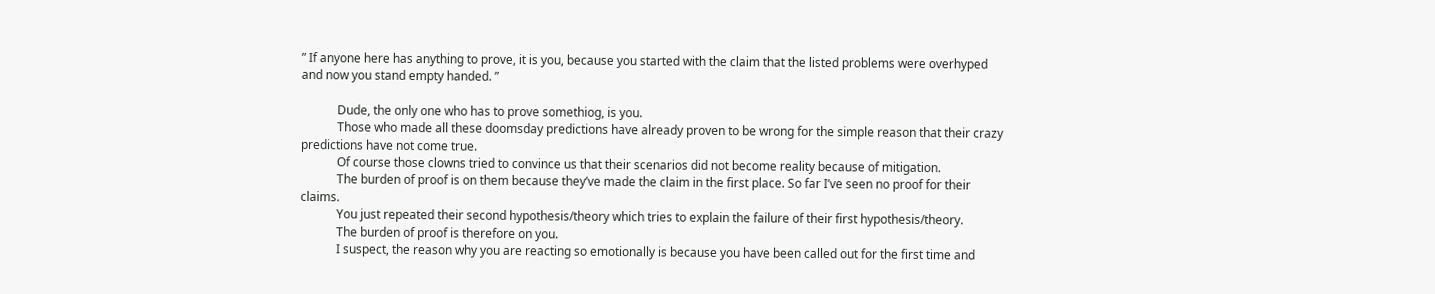” If anyone here has anything to prove, it is you, because you started with the claim that the listed problems were overhyped and now you stand empty handed. ”

            Dude, the only one who has to prove somethiog, is you.
            Those who made all these doomsday predictions have already proven to be wrong for the simple reason that their crazy predictions have not come true.
            Of course those clowns tried to convince us that their scenarios did not become reality because of mitigation.
            The burden of proof is on them because they’ve made the claim in the first place. So far I’ve seen no proof for their claims.
            You just repeated their second hypothesis/theory which tries to explain the failure of their first hypothesis/theory.
            The burden of proof is therefore on you.
            I suspect, the reason why you are reacting so emotionally is because you have been called out for the first time and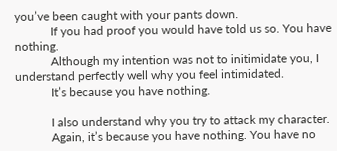you’ve been caught with your pants down.
            If you had proof you would have told us so. You have nothing.
            Although my intention was not to initimidate you, I understand perfectly well why you feel intimidated.
            It’s because you have nothing.

            I also understand why you try to attack my character.
            Again, it’s because you have nothing. You have no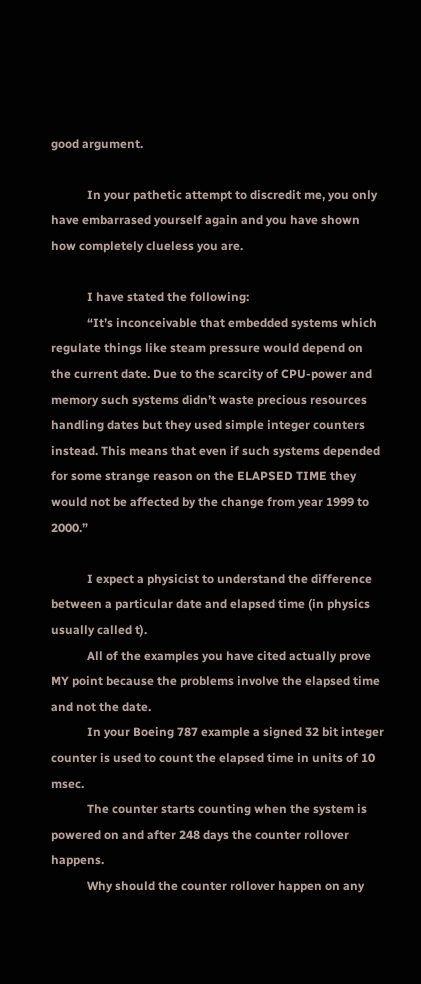good argument.

            In your pathetic attempt to discredit me, you only have embarrased yourself again and you have shown how completely clueless you are.

            I have stated the following:
            “It’s inconceivable that embedded systems which regulate things like steam pressure would depend on the current date. Due to the scarcity of CPU-power and memory such systems didn’t waste precious resources handling dates but they used simple integer counters instead. This means that even if such systems depended for some strange reason on the ELAPSED TIME they would not be affected by the change from year 1999 to 2000.”

            I expect a physicist to understand the difference between a particular date and elapsed time (in physics usually called t).
            All of the examples you have cited actually prove MY point because the problems involve the elapsed time and not the date.
            In your Boeing 787 example a signed 32 bit integer counter is used to count the elapsed time in units of 10 msec.
            The counter starts counting when the system is powered on and after 248 days the counter rollover happens.
            Why should the counter rollover happen on any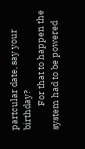partcular date, say your birthday?
            For that to happen the system had to be powered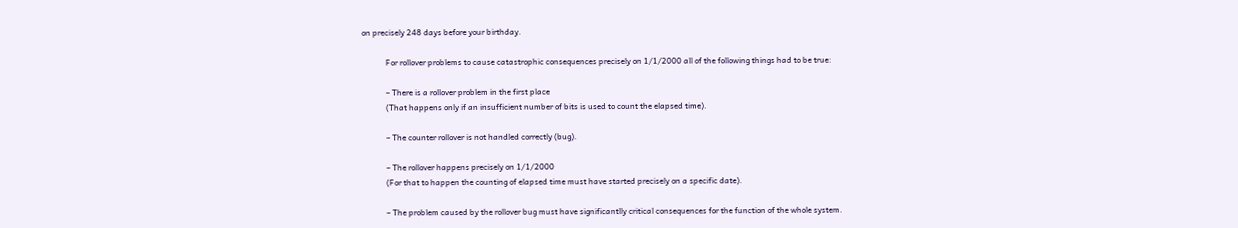on precisely 248 days before your birthday.

            For rollover problems to cause catastrophic consequences precisely on 1/1/2000 all of the following things had to be true:

            – There is a rollover problem in the first place
            (That happens only if an insufficient number of bits is used to count the elapsed time).

            – The counter rollover is not handled correctly (bug).

            – The rollover happens precisely on 1/1/2000
            (For that to happen the counting of elapsed time must have started precisely on a specific date).

            – The problem caused by the rollover bug must have significantlly critical consequences for the function of the whole system.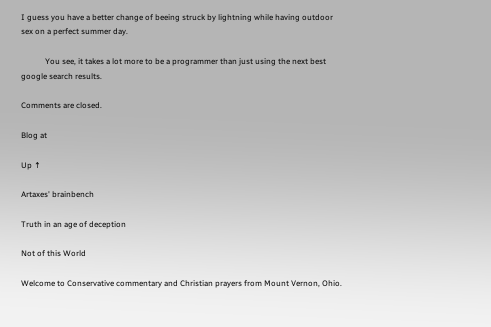I guess you have a better change of beeing struck by lightning while having outdoor sex on a perfect summer day.

            You see, it takes a lot more to be a programmer than just using the next best google search results.

Comments are closed.

Blog at

Up ↑

Artaxes' brainbench

Truth in an age of deception

Not of this World

Welcome to Conservative commentary and Christian prayers from Mount Vernon, Ohio.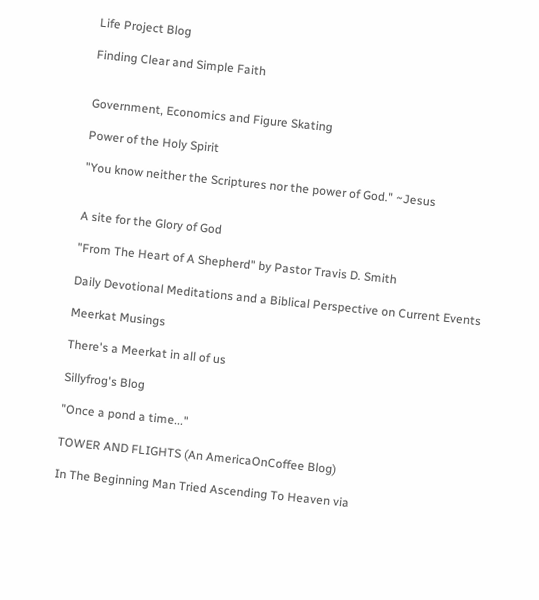Life Project Blog

Finding Clear and Simple Faith


Government, Economics and Figure Skating

Power of the Holy Spirit

"You know neither the Scriptures nor the power of God." ~Jesus


A site for the Glory of God

"From The Heart of A Shepherd" by Pastor Travis D. Smith

Daily Devotional Meditations and a Biblical Perspective on Current Events

Meerkat Musings

There's a Meerkat in all of us

Sillyfrog's Blog

"Once a pond a time..."

TOWER AND FLIGHTS (An AmericaOnCoffee Blog)

In The Beginning Man Tried Ascending To Heaven via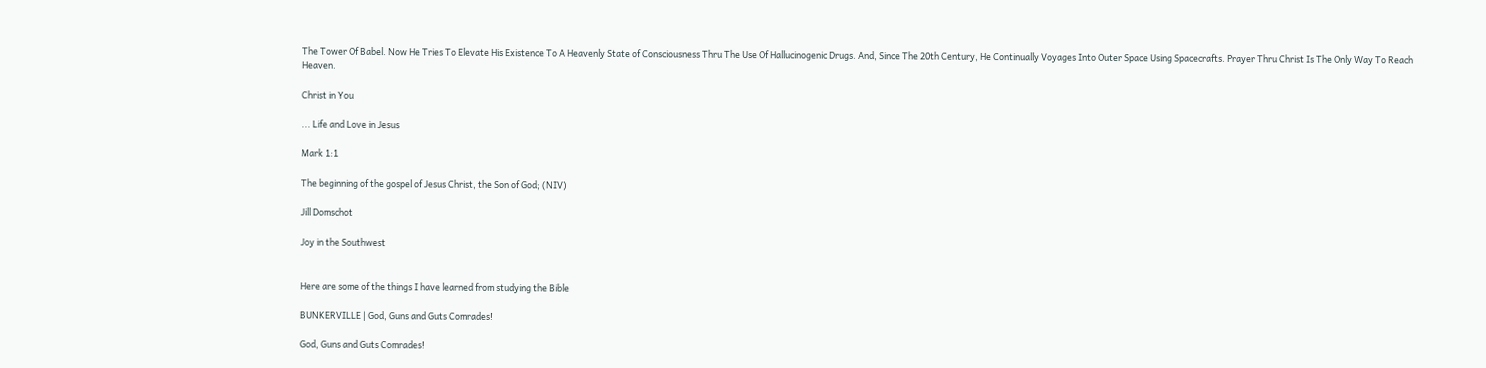The Tower Of Babel. Now He Tries To Elevate His Existence To A Heavenly State of Consciousness Thru The Use Of Hallucinogenic Drugs. And, Since The 20th Century, He Continually Voyages Into Outer Space Using Spacecrafts. Prayer Thru Christ Is The Only Way To Reach Heaven.

Christ in You

... Life and Love in Jesus

Mark 1:1

The beginning of the gospel of Jesus Christ, the Son of God; (NIV)

Jill Domschot

Joy in the Southwest


Here are some of the things I have learned from studying the Bible

BUNKERVILLE | God, Guns and Guts Comrades!

God, Guns and Guts Comrades!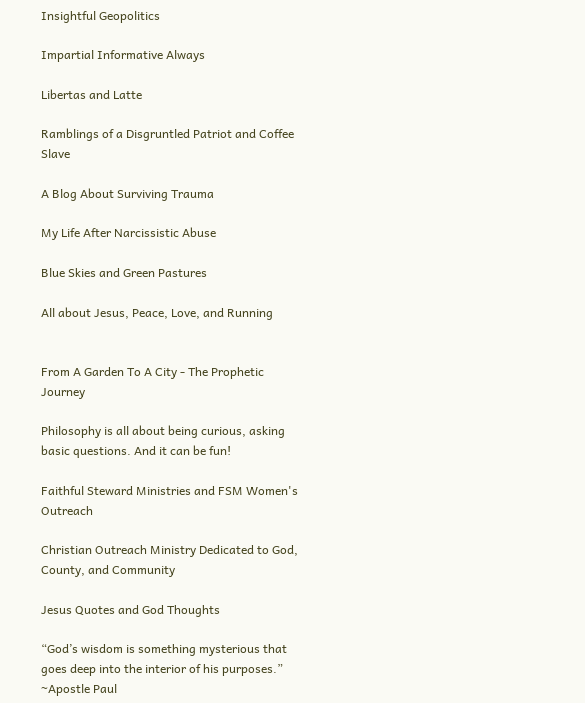Insightful Geopolitics

Impartial Informative Always

Libertas and Latte

Ramblings of a Disgruntled Patriot and Coffee Slave

A Blog About Surviving Trauma

My Life After Narcissistic Abuse

Blue Skies and Green Pastures

All about Jesus, Peace, Love, and Running


From A Garden To A City - The Prophetic Journey

Philosophy is all about being curious, asking basic questions. And it can be fun!

Faithful Steward Ministries and FSM Women's Outreach

Christian Outreach Ministry Dedicated to God, County, and Community

Jesus Quotes and God Thoughts

“God’s wisdom is something mysterious that goes deep into the interior of his purposes.” ~Apostle Paul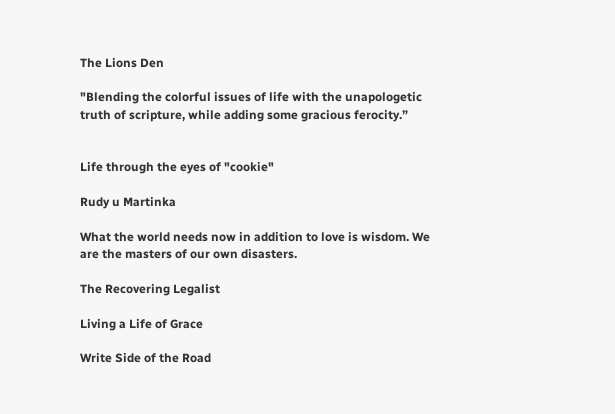The Lions Den

"Blending the colorful issues of life with the unapologetic truth of scripture, while adding some gracious ferocity.”


Life through the eyes of "cookie"

Rudy u Martinka

What the world needs now in addition to love is wisdom. We are the masters of our own disasters.

The Recovering Legalist

Living a Life of Grace

Write Side of the Road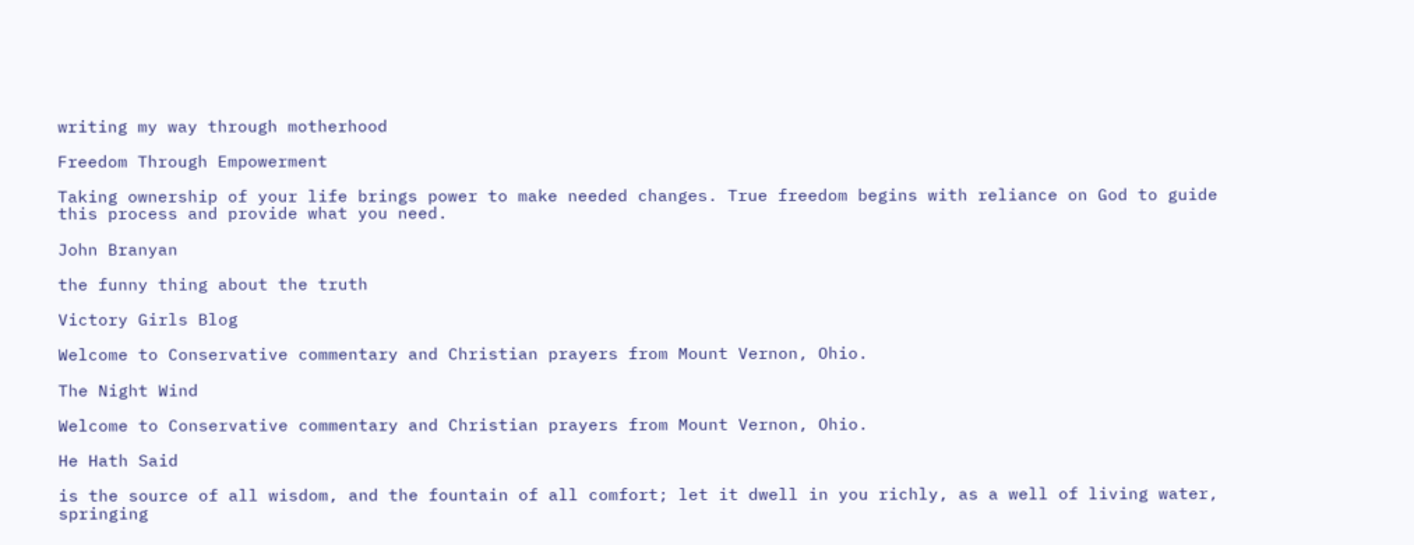writing my way through motherhood

Freedom Through Empowerment

Taking ownership of your life brings power to make needed changes. True freedom begins with reliance on God to guide this process and provide what you need.

John Branyan

the funny thing about the truth

Victory Girls Blog

Welcome to Conservative commentary and Christian prayers from Mount Vernon, Ohio.

The Night Wind

Welcome to Conservative commentary and Christian prayers from Mount Vernon, Ohio.

He Hath Said

is the source of all wisdom, and the fountain of all comfort; let it dwell in you richly, as a well of living water, springing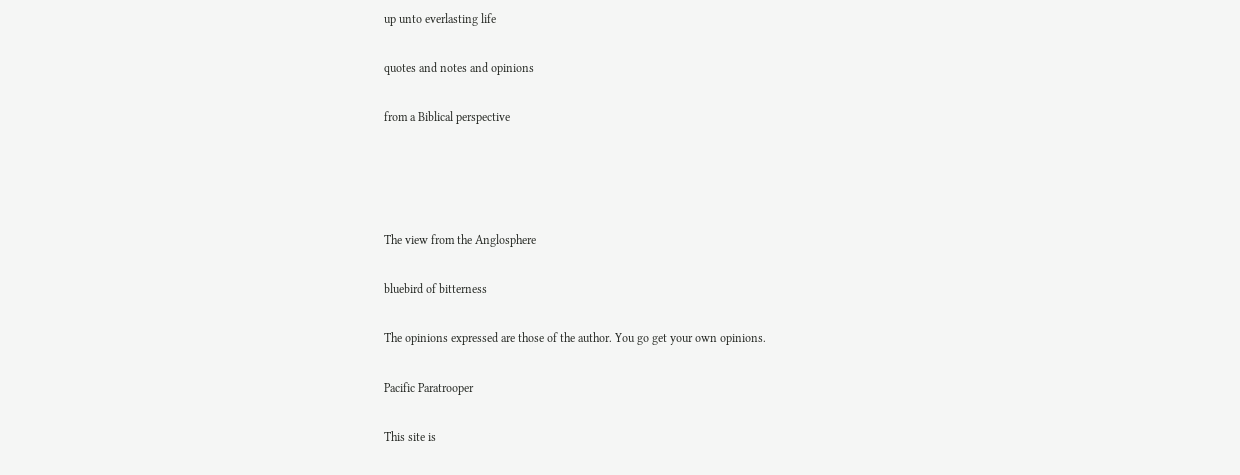up unto everlasting life

quotes and notes and opinions

from a Biblical perspective




The view from the Anglosphere

bluebird of bitterness

The opinions expressed are those of the author. You go get your own opinions.

Pacific Paratrooper

This site is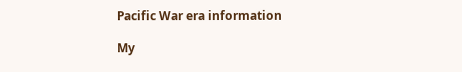Pacific War era information

My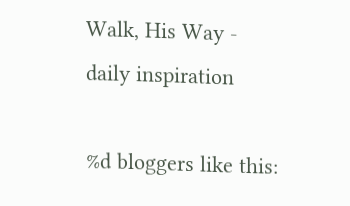Walk, His Way - daily inspiration

%d bloggers like this: